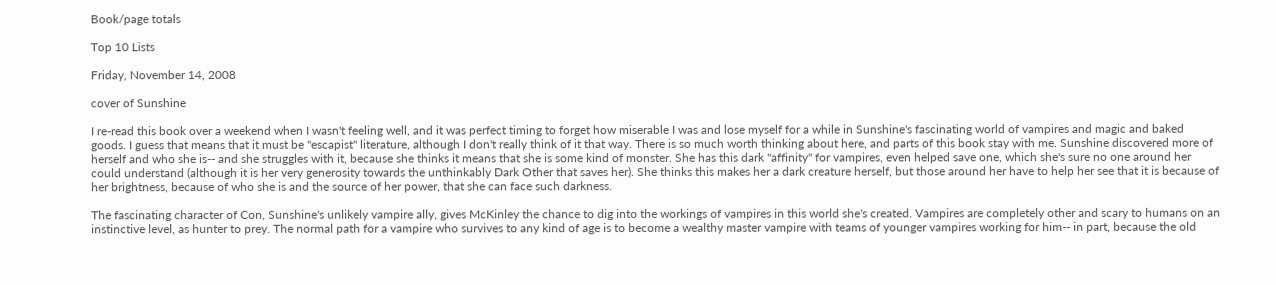Book/page totals

Top 10 Lists

Friday, November 14, 2008

cover of Sunshine

I re-read this book over a weekend when I wasn't feeling well, and it was perfect timing to forget how miserable I was and lose myself for a while in Sunshine's fascinating world of vampires and magic and baked goods. I guess that means that it must be "escapist" literature, although I don't really think of it that way. There is so much worth thinking about here, and parts of this book stay with me. Sunshine discovered more of herself and who she is-- and she struggles with it, because she thinks it means that she is some kind of monster. She has this dark "affinity" for vampires, even helped save one, which she's sure no one around her could understand (although it is her very generosity towards the unthinkably Dark Other that saves her). She thinks this makes her a dark creature herself, but those around her have to help her see that it is because of her brightness, because of who she is and the source of her power, that she can face such darkness.

The fascinating character of Con, Sunshine's unlikely vampire ally, gives McKinley the chance to dig into the workings of vampires in this world she's created. Vampires are completely other and scary to humans on an instinctive level, as hunter to prey. The normal path for a vampire who survives to any kind of age is to become a wealthy master vampire with teams of younger vampires working for him-- in part, because the old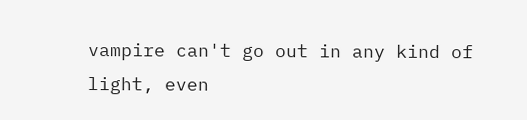vampire can't go out in any kind of light, even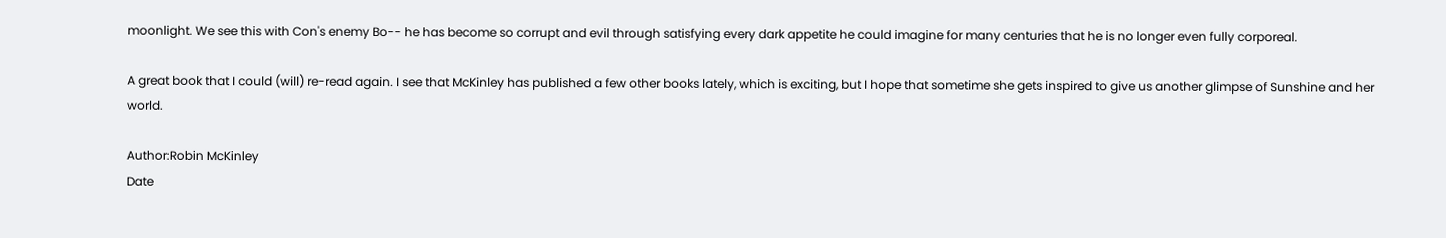moonlight. We see this with Con's enemy Bo-- he has become so corrupt and evil through satisfying every dark appetite he could imagine for many centuries that he is no longer even fully corporeal.

A great book that I could (will) re-read again. I see that McKinley has published a few other books lately, which is exciting, but I hope that sometime she gets inspired to give us another glimpse of Sunshine and her world.

Author:Robin McKinley
Date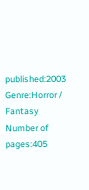published:2003
Genre:Horror / Fantasy
Number of pages:405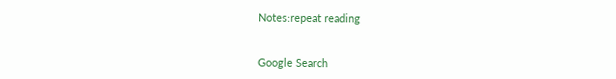Notes:repeat reading


Google Search